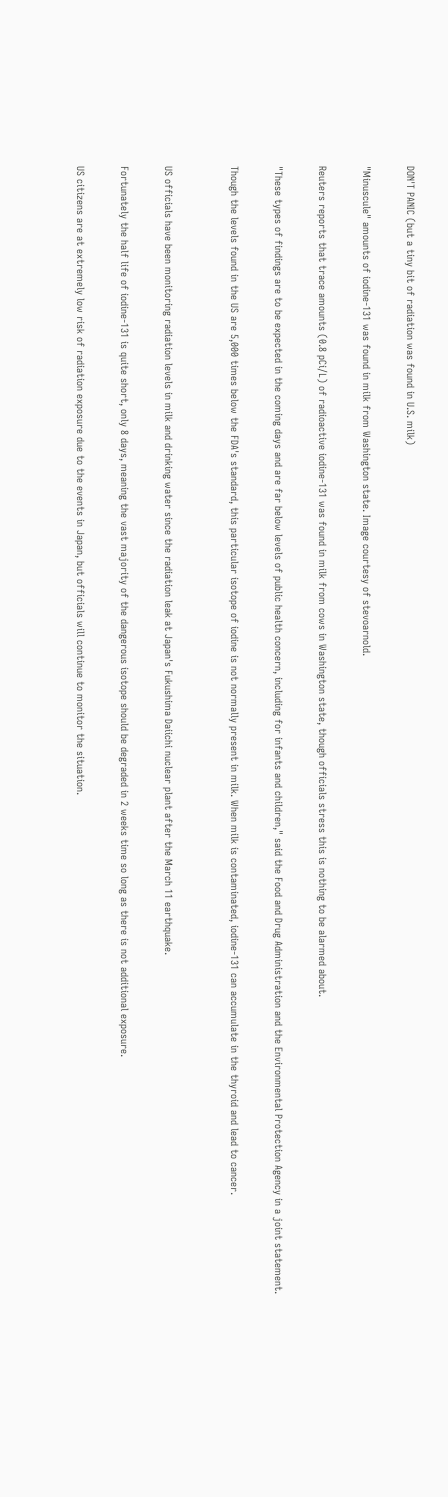DON'T PANIC (but a tiny bit of radiation was found in U.S. milk)

"Minuscule" amounts of iodine-131 was found in milk from Washington state. Image courtesy of stevoarnold.

Reuters reports that trace amounts (0.8 pCi/L) of radioactive iodine-131 was found in milk from cows in Washington state, though officials stress this is nothing to be alarmed about.

"These types of findings are to be expected in the coming days and are far below levels of public health concern, including for infants and children," said the Food and Drug Administration and the Environmental Protection Agency in a joint statement.

Though the levels found in the US are 5,000 times below the FDA's standard, this particular isotope of iodine is not normally present in milk. When milk is contaminated, iodine-131 can accumulate in the thyroid and lead to cancer.


US officials have been monitoring radiation levels in milk and drinking water since the radiation leak at Japan's Fukushima Daiichi nuclear plant after the March 11 earthquake.

Fortunately the half life of iodine-131 is quite short, only 8 days, meaning the vast majority of the dangerous isotope should be degraded in 2 weeks time so long as there is not additional exposure.

US citizens are at extremely low risk of radiation exposure due to the events in Japan, but officials will continue to monitor the situation.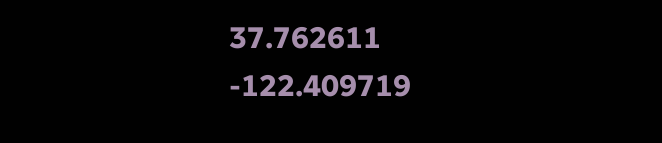37.762611 -122.409719